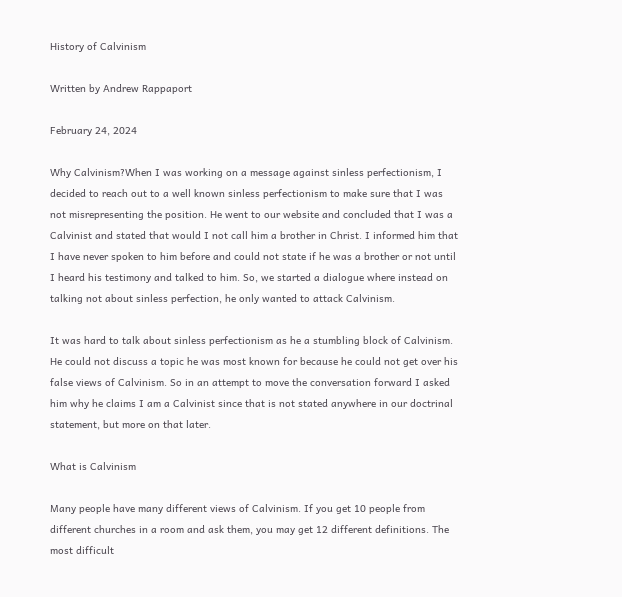History of Calvinism

Written by Andrew Rappaport

February 24, 2024

Why Calvinism?When I was working on a message against sinless perfectionism, I decided to reach out to a well known sinless perfectionism to make sure that I was not misrepresenting the position. He went to our website and concluded that I was a Calvinist and stated that would I not call him a brother in Christ. I informed him that I have never spoken to him before and could not state if he was a brother or not until I heard his testimony and talked to him. So, we started a dialogue where instead on talking not about sinless perfection, he only wanted to attack Calvinism.

It was hard to talk about sinless perfectionism as he a stumbling block of Calvinism. He could not discuss a topic he was most known for because he could not get over his false views of Calvinism. So in an attempt to move the conversation forward I asked him why he claims I am a Calvinist since that is not stated anywhere in our doctrinal statement, but more on that later.

What is Calvinism

Many people have many different views of Calvinism. If you get 10 people from different churches in a room and ask them, you may get 12 different definitions. The most difficult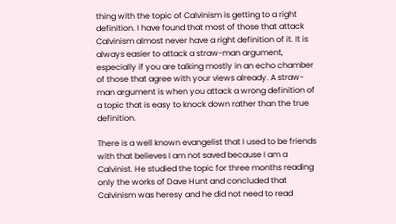thing with the topic of Calvinism is getting to a right definition. I have found that most of those that attack Calvinism almost never have a right definition of it. It is always easier to attack a straw-man argument, especially if you are talking mostly in an echo chamber of those that agree with your views already. A straw-man argument is when you attack a wrong definition of a topic that is easy to knock down rather than the true definition.

There is a well known evangelist that I used to be friends with that believes I am not saved because I am a Calvinist. He studied the topic for three months reading only the works of Dave Hunt and concluded that Calvinism was heresy and he did not need to read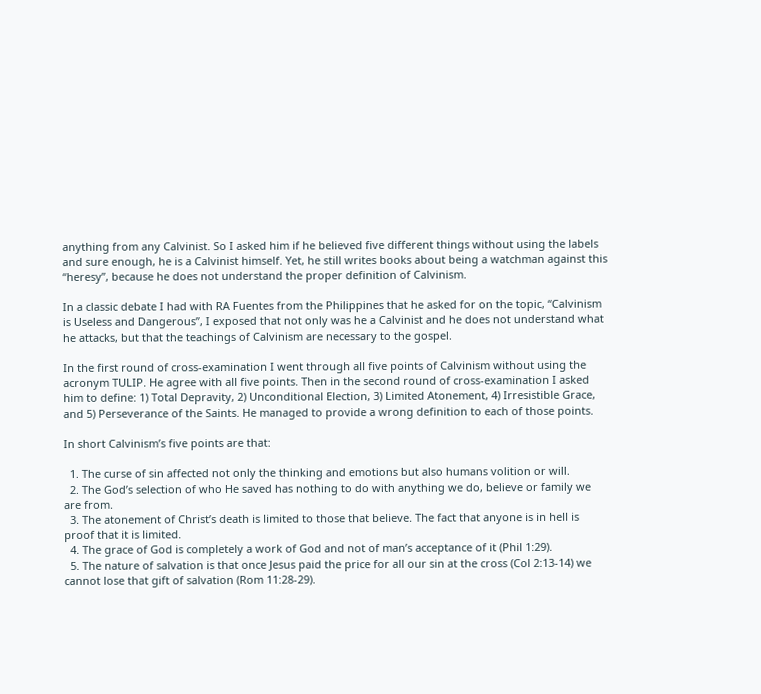anything from any Calvinist. So I asked him if he believed five different things without using the labels and sure enough, he is a Calvinist himself. Yet, he still writes books about being a watchman against this “heresy”, because he does not understand the proper definition of Calvinism.

In a classic debate I had with RA Fuentes from the Philippines that he asked for on the topic, “Calvinism is Useless and Dangerous”, I exposed that not only was he a Calvinist and he does not understand what he attacks, but that the teachings of Calvinism are necessary to the gospel.

In the first round of cross-examination I went through all five points of Calvinism without using the acronym TULIP. He agree with all five points. Then in the second round of cross-examination I asked him to define: 1) Total Depravity, 2) Unconditional Election, 3) Limited Atonement, 4) Irresistible Grace, and 5) Perseverance of the Saints. He managed to provide a wrong definition to each of those points.

In short Calvinism’s five points are that:

  1. The curse of sin affected not only the thinking and emotions but also humans volition or will.
  2. The God’s selection of who He saved has nothing to do with anything we do, believe or family we are from.
  3. The atonement of Christ’s death is limited to those that believe. The fact that anyone is in hell is proof that it is limited.
  4. The grace of God is completely a work of God and not of man’s acceptance of it (Phil 1:29).
  5. The nature of salvation is that once Jesus paid the price for all our sin at the cross (Col 2:13-14) we cannot lose that gift of salvation (Rom 11:28-29).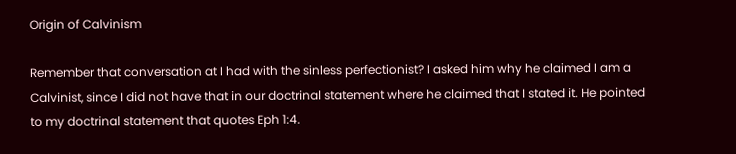Origin of Calvinism

Remember that conversation at I had with the sinless perfectionist? I asked him why he claimed I am a Calvinist, since I did not have that in our doctrinal statement where he claimed that I stated it. He pointed to my doctrinal statement that quotes Eph 1:4.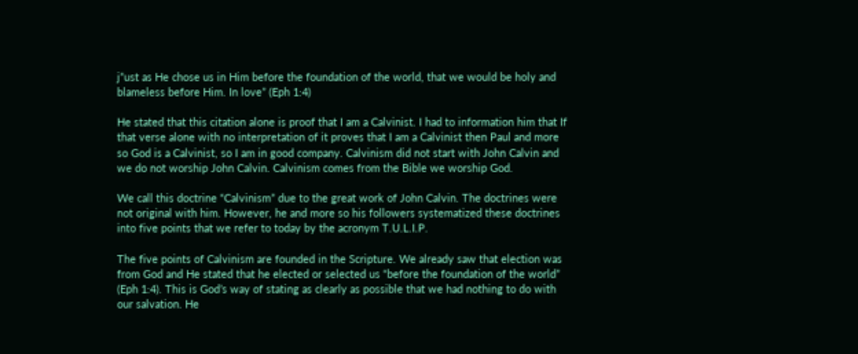j”ust as He chose us in Him before the foundation of the world, that we would be holy and blameless before Him. In love” (Eph 1:4)

He stated that this citation alone is proof that I am a Calvinist. I had to information him that If that verse alone with no interpretation of it proves that I am a Calvinist then Paul and more so God is a Calvinist, so I am in good company. Calvinism did not start with John Calvin and we do not worship John Calvin. Calvinism comes from the Bible we worship God.

We call this doctrine “Calvinism” due to the great work of John Calvin. The doctrines were not original with him. However, he and more so his followers systematized these doctrines into five points that we refer to today by the acronym T.U.L.I.P.

The five points of Calvinism are founded in the Scripture. We already saw that election was from God and He stated that he elected or selected us “before the foundation of the world” (Eph 1:4). This is God’s way of stating as clearly as possible that we had nothing to do with our salvation. He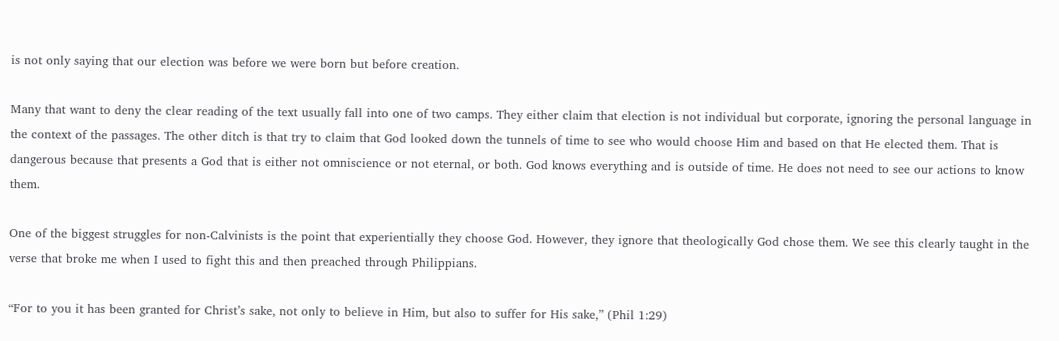is not only saying that our election was before we were born but before creation.

Many that want to deny the clear reading of the text usually fall into one of two camps. They either claim that election is not individual but corporate, ignoring the personal language in the context of the passages. The other ditch is that try to claim that God looked down the tunnels of time to see who would choose Him and based on that He elected them. That is dangerous because that presents a God that is either not omniscience or not eternal, or both. God knows everything and is outside of time. He does not need to see our actions to know them.

One of the biggest struggles for non-Calvinists is the point that experientially they choose God. However, they ignore that theologically God chose them. We see this clearly taught in the verse that broke me when I used to fight this and then preached through Philippians.

“For to you it has been granted for Christ’s sake, not only to believe in Him, but also to suffer for His sake,” (Phil 1:29)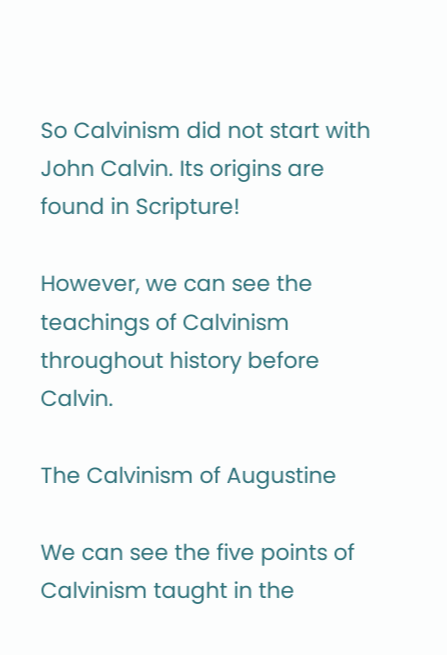So Calvinism did not start with John Calvin. Its origins are found in Scripture!

However, we can see the teachings of Calvinism throughout history before Calvin.

The Calvinism of Augustine

We can see the five points of Calvinism taught in the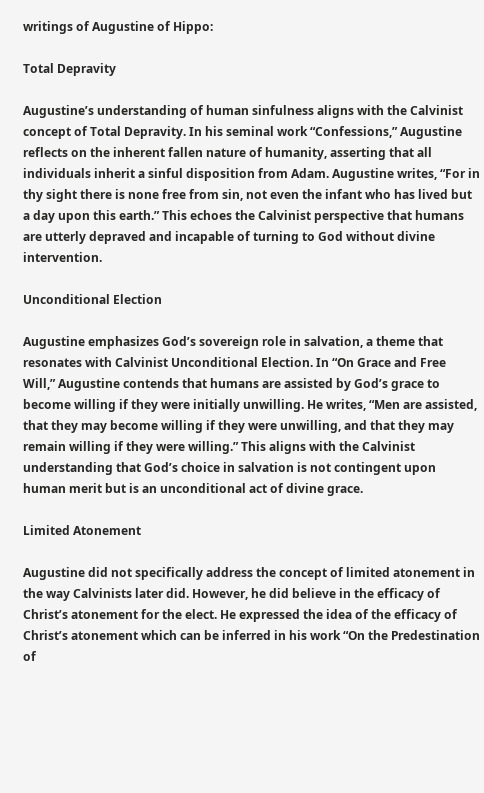writings of Augustine of Hippo:

Total Depravity

Augustine’s understanding of human sinfulness aligns with the Calvinist concept of Total Depravity. In his seminal work “Confessions,” Augustine reflects on the inherent fallen nature of humanity, asserting that all individuals inherit a sinful disposition from Adam. Augustine writes, “For in thy sight there is none free from sin, not even the infant who has lived but a day upon this earth.” This echoes the Calvinist perspective that humans are utterly depraved and incapable of turning to God without divine intervention.

Unconditional Election

Augustine emphasizes God’s sovereign role in salvation, a theme that resonates with Calvinist Unconditional Election. In “On Grace and Free Will,” Augustine contends that humans are assisted by God’s grace to become willing if they were initially unwilling. He writes, “Men are assisted, that they may become willing if they were unwilling, and that they may remain willing if they were willing.” This aligns with the Calvinist understanding that God’s choice in salvation is not contingent upon human merit but is an unconditional act of divine grace.

Limited Atonement

Augustine did not specifically address the concept of limited atonement in the way Calvinists later did. However, he did believe in the efficacy of Christ’s atonement for the elect. He expressed the idea of the efficacy of Christ’s atonement which can be inferred in his work “On the Predestination of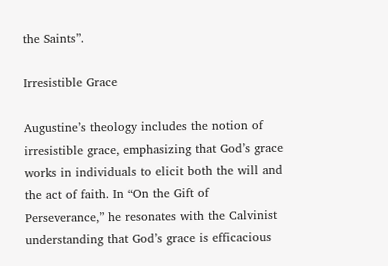the Saints”.

Irresistible Grace

Augustine’s theology includes the notion of irresistible grace, emphasizing that God’s grace works in individuals to elicit both the will and the act of faith. In “On the Gift of Perseverance,” he resonates with the Calvinist understanding that God’s grace is efficacious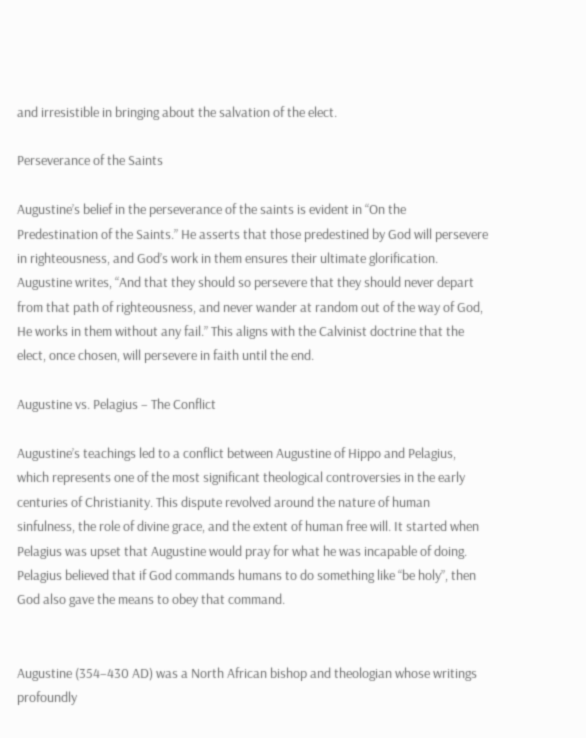and irresistible in bringing about the salvation of the elect.

Perseverance of the Saints

Augustine’s belief in the perseverance of the saints is evident in “On the Predestination of the Saints.” He asserts that those predestined by God will persevere in righteousness, and God’s work in them ensures their ultimate glorification. Augustine writes, “And that they should so persevere that they should never depart from that path of righteousness, and never wander at random out of the way of God, He works in them without any fail.” This aligns with the Calvinist doctrine that the elect, once chosen, will persevere in faith until the end.

Augustine vs. Pelagius – The Conflict

Augustine’s teachings led to a conflict between Augustine of Hippo and Pelagius, which represents one of the most significant theological controversies in the early centuries of Christianity. This dispute revolved around the nature of human sinfulness, the role of divine grace, and the extent of human free will. It started when Pelagius was upset that Augustine would pray for what he was incapable of doing. Pelagius believed that if God commands humans to do something like “be holy”, then God also gave the means to obey that command.


Augustine (354–430 AD) was a North African bishop and theologian whose writings profoundly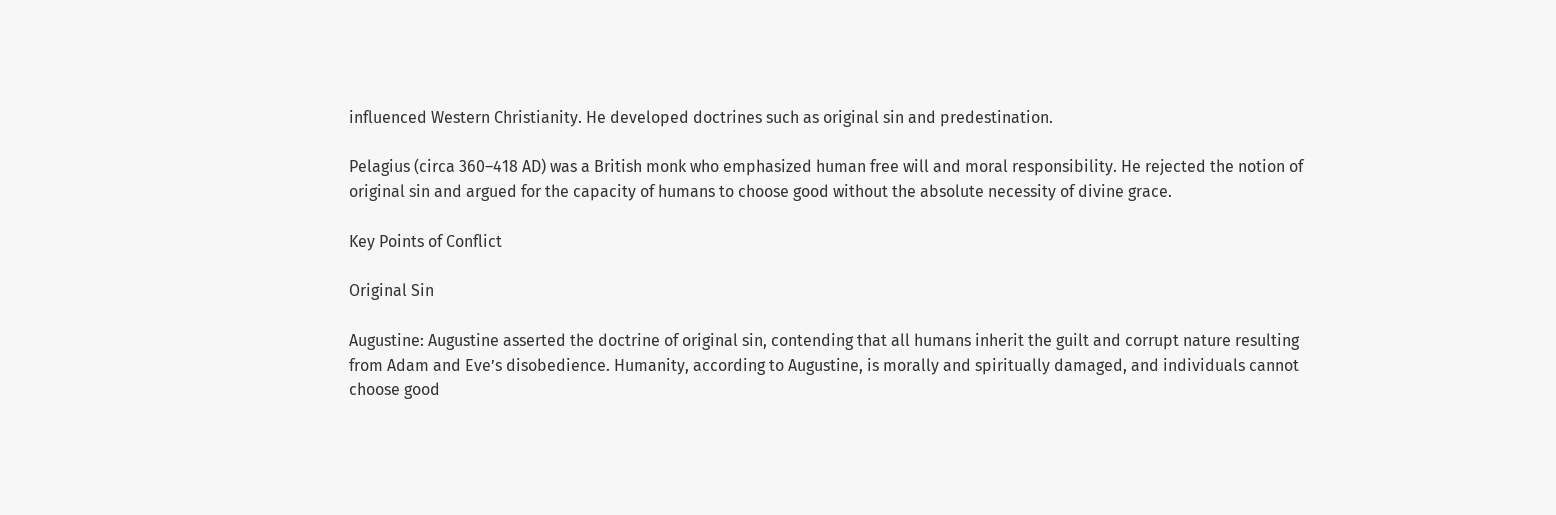influenced Western Christianity. He developed doctrines such as original sin and predestination.

Pelagius (circa 360–418 AD) was a British monk who emphasized human free will and moral responsibility. He rejected the notion of original sin and argued for the capacity of humans to choose good without the absolute necessity of divine grace.

Key Points of Conflict

Original Sin

Augustine: Augustine asserted the doctrine of original sin, contending that all humans inherit the guilt and corrupt nature resulting from Adam and Eve’s disobedience. Humanity, according to Augustine, is morally and spiritually damaged, and individuals cannot choose good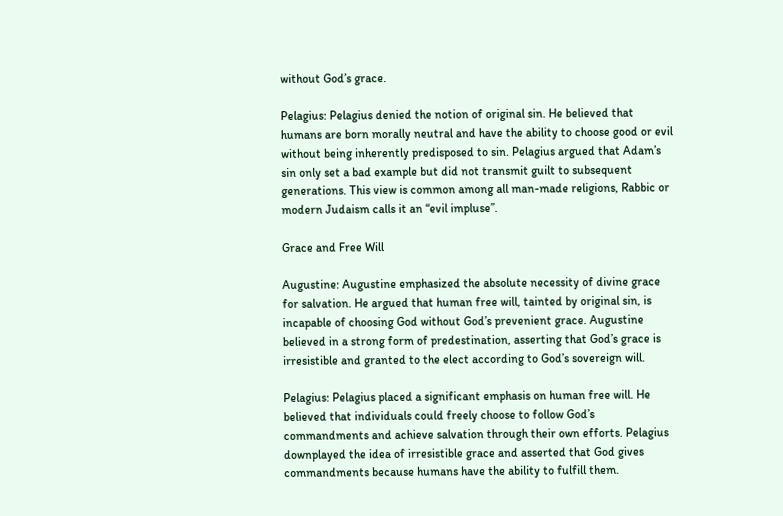without God’s grace.

Pelagius: Pelagius denied the notion of original sin. He believed that humans are born morally neutral and have the ability to choose good or evil without being inherently predisposed to sin. Pelagius argued that Adam’s sin only set a bad example but did not transmit guilt to subsequent generations. This view is common among all man-made religions, Rabbic or modern Judaism calls it an “evil impluse”.

Grace and Free Will

Augustine: Augustine emphasized the absolute necessity of divine grace for salvation. He argued that human free will, tainted by original sin, is incapable of choosing God without God’s prevenient grace. Augustine believed in a strong form of predestination, asserting that God’s grace is irresistible and granted to the elect according to God’s sovereign will.

Pelagius: Pelagius placed a significant emphasis on human free will. He believed that individuals could freely choose to follow God’s commandments and achieve salvation through their own efforts. Pelagius downplayed the idea of irresistible grace and asserted that God gives commandments because humans have the ability to fulfill them.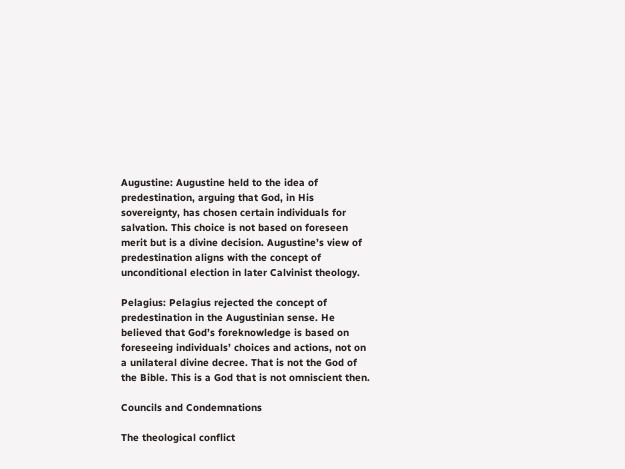Augustine: Augustine held to the idea of predestination, arguing that God, in His sovereignty, has chosen certain individuals for salvation. This choice is not based on foreseen merit but is a divine decision. Augustine’s view of predestination aligns with the concept of unconditional election in later Calvinist theology.

Pelagius: Pelagius rejected the concept of predestination in the Augustinian sense. He believed that God’s foreknowledge is based on foreseeing individuals’ choices and actions, not on a unilateral divine decree. That is not the God of the Bible. This is a God that is not omniscient then.

Councils and Condemnations

The theological conflict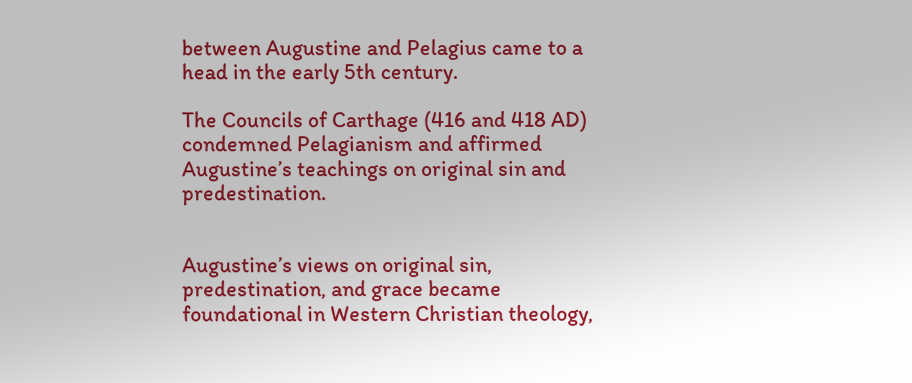between Augustine and Pelagius came to a head in the early 5th century.

The Councils of Carthage (416 and 418 AD) condemned Pelagianism and affirmed Augustine’s teachings on original sin and predestination.


Augustine’s views on original sin, predestination, and grace became foundational in Western Christian theology,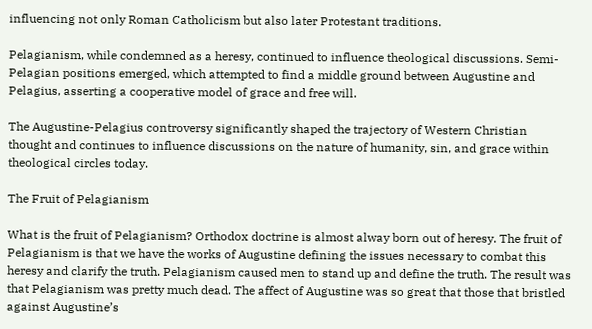influencing not only Roman Catholicism but also later Protestant traditions.

Pelagianism, while condemned as a heresy, continued to influence theological discussions. Semi-Pelagian positions emerged, which attempted to find a middle ground between Augustine and Pelagius, asserting a cooperative model of grace and free will.

The Augustine-Pelagius controversy significantly shaped the trajectory of Western Christian thought and continues to influence discussions on the nature of humanity, sin, and grace within theological circles today.

The Fruit of Pelagianism

What is the fruit of Pelagianism? Orthodox doctrine is almost alway born out of heresy. The fruit of Pelagianism is that we have the works of Augustine defining the issues necessary to combat this heresy and clarify the truth. Pelagianism caused men to stand up and define the truth. The result was that Pelagianism was pretty much dead. The affect of Augustine was so great that those that bristled against Augustine’s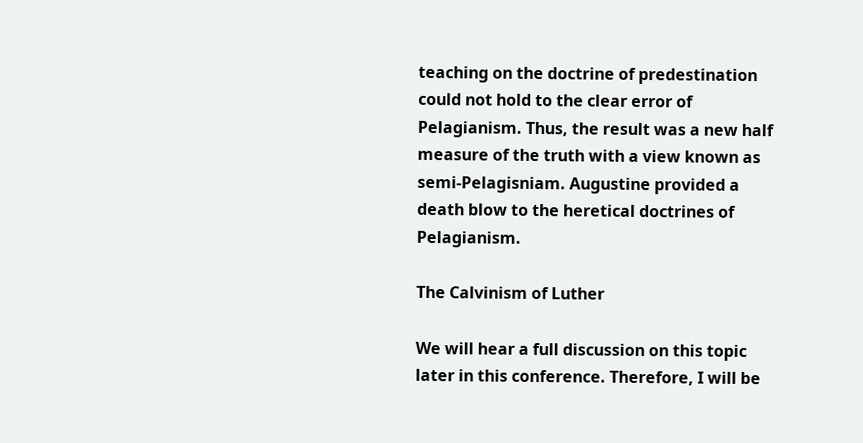teaching on the doctrine of predestination could not hold to the clear error of Pelagianism. Thus, the result was a new half measure of the truth with a view known as semi-Pelagisniam. Augustine provided a death blow to the heretical doctrines of Pelagianism.

The Calvinism of Luther

We will hear a full discussion on this topic later in this conference. Therefore, I will be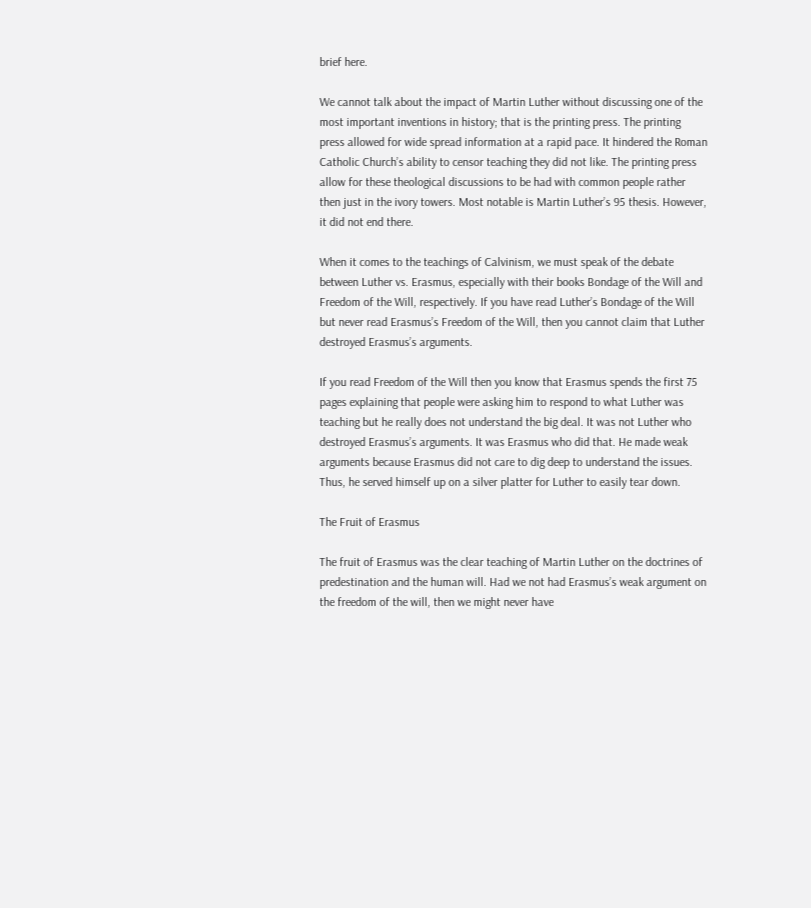brief here.

We cannot talk about the impact of Martin Luther without discussing one of the most important inventions in history; that is the printing press. The printing press allowed for wide spread information at a rapid pace. It hindered the Roman Catholic Church’s ability to censor teaching they did not like. The printing press allow for these theological discussions to be had with common people rather then just in the ivory towers. Most notable is Martin Luther’s 95 thesis. However, it did not end there.

When it comes to the teachings of Calvinism, we must speak of the debate between Luther vs. Erasmus, especially with their books Bondage of the Will and Freedom of the Will, respectively. If you have read Luther’s Bondage of the Will but never read Erasmus’s Freedom of the Will, then you cannot claim that Luther destroyed Erasmus’s arguments.

If you read Freedom of the Will then you know that Erasmus spends the first 75 pages explaining that people were asking him to respond to what Luther was teaching but he really does not understand the big deal. It was not Luther who destroyed Erasmus’s arguments. It was Erasmus who did that. He made weak arguments because Erasmus did not care to dig deep to understand the issues. Thus, he served himself up on a silver platter for Luther to easily tear down.

The Fruit of Erasmus

The fruit of Erasmus was the clear teaching of Martin Luther on the doctrines of predestination and the human will. Had we not had Erasmus’s weak argument on the freedom of the will, then we might never have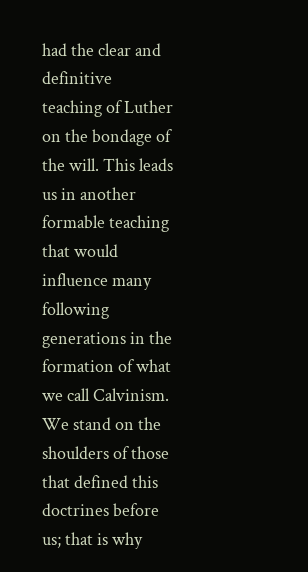had the clear and definitive teaching of Luther on the bondage of the will. This leads us in another formable teaching that would influence many following generations in the formation of what we call Calvinism. We stand on the shoulders of those that defined this doctrines before us; that is why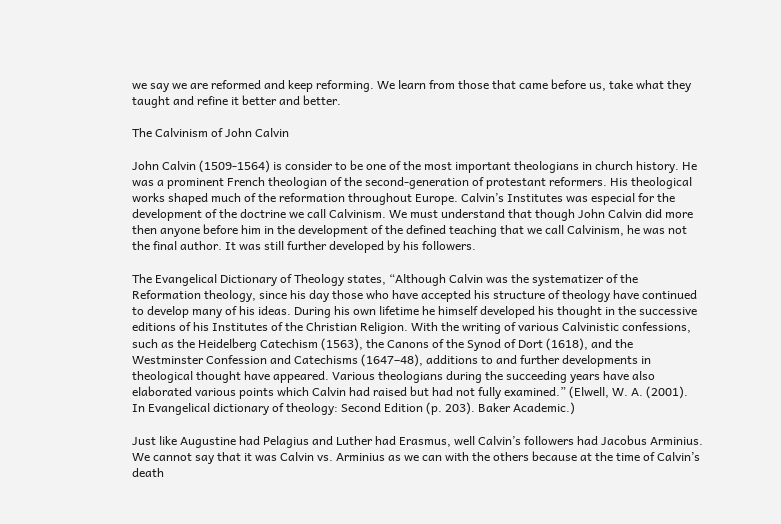we say we are reformed and keep reforming. We learn from those that came before us, take what they taught and refine it better and better.

The Calvinism of John Calvin

John Calvin (1509-1564) is consider to be one of the most important theologians in church history. He was a prominent French theologian of the second-generation of protestant reformers. His theological works shaped much of the reformation throughout Europe. Calvin’s Institutes was especial for the development of the doctrine we call Calvinism. We must understand that though John Calvin did more then anyone before him in the development of the defined teaching that we call Calvinism, he was not the final author. It was still further developed by his followers.

The Evangelical Dictionary of Theology states, “Although Calvin was the systematizer of the Reformation theology, since his day those who have accepted his structure of theology have continued to develop many of his ideas. During his own lifetime he himself developed his thought in the successive editions of his Institutes of the Christian Religion. With the writing of various Calvinistic confessions, such as the Heidelberg Catechism (1563), the Canons of the Synod of Dort (1618), and the Westminster Confession and Catechisms (1647–48), additions to and further developments in theological thought have appeared. Various theologians during the succeeding years have also elaborated various points which Calvin had raised but had not fully examined.” (Elwell, W. A. (2001). In Evangelical dictionary of theology: Second Edition (p. 203). Baker Academic.)

Just like Augustine had Pelagius and Luther had Erasmus, well Calvin’s followers had Jacobus Arminius. We cannot say that it was Calvin vs. Arminius as we can with the others because at the time of Calvin’s death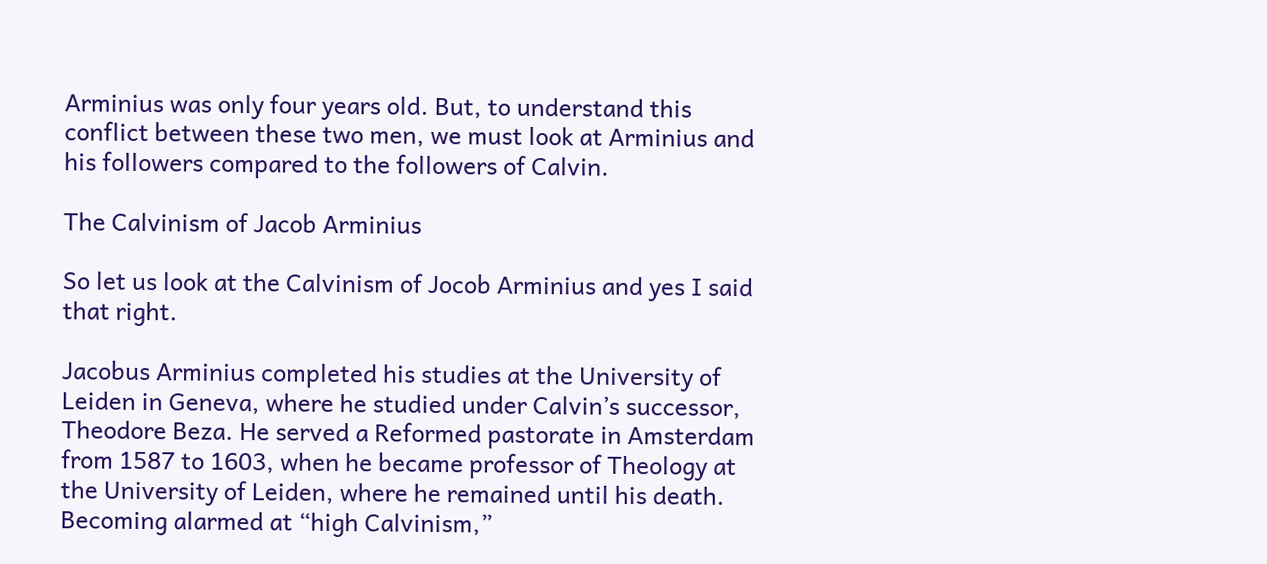Arminius was only four years old. But, to understand this conflict between these two men, we must look at Arminius and his followers compared to the followers of Calvin.

The Calvinism of Jacob Arminius

So let us look at the Calvinism of Jocob Arminius and yes I said that right.

Jacobus Arminius completed his studies at the University of Leiden in Geneva, where he studied under Calvin’s successor, Theodore Beza. He served a Reformed pastorate in Amsterdam from 1587 to 1603, when he became professor of Theology at the University of Leiden, where he remained until his death. Becoming alarmed at “high Calvinism,”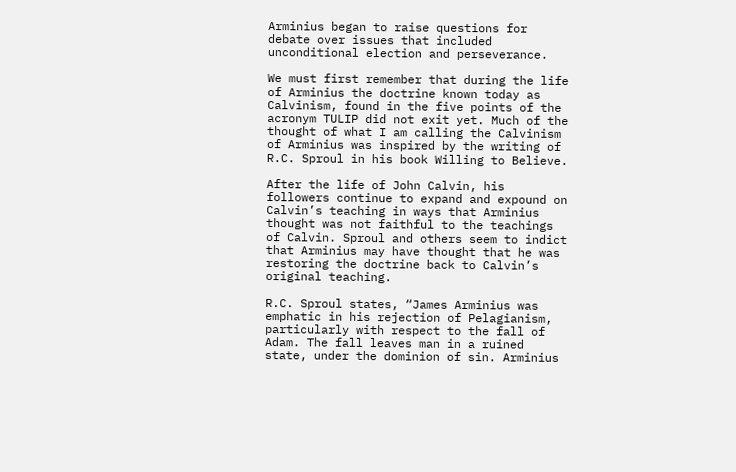Arminius began to raise questions for debate over issues that included unconditional election and perseverance.

We must first remember that during the life of Arminius the doctrine known today as Calvinism, found in the five points of the acronym TULIP did not exit yet. Much of the thought of what I am calling the Calvinism of Arminius was inspired by the writing of R.C. Sproul in his book Willing to Believe.

After the life of John Calvin, his followers continue to expand and expound on Calvin’s teaching in ways that Arminius thought was not faithful to the teachings of Calvin. Sproul and others seem to indict that Arminius may have thought that he was restoring the doctrine back to Calvin’s original teaching.

R.C. Sproul states, “James Arminius was emphatic in his rejection of Pelagianism, particularly with respect to the fall of Adam. The fall leaves man in a ruined state, under the dominion of sin. Arminius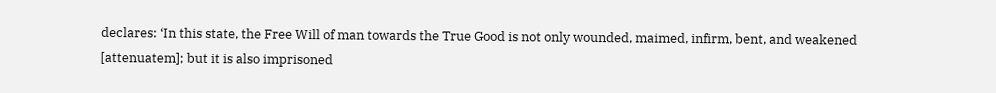declares: ‘In this state, the Free Will of man towards the True Good is not only wounded, maimed, infirm, bent, and weakened [attenuatem]; but it is also imprisoned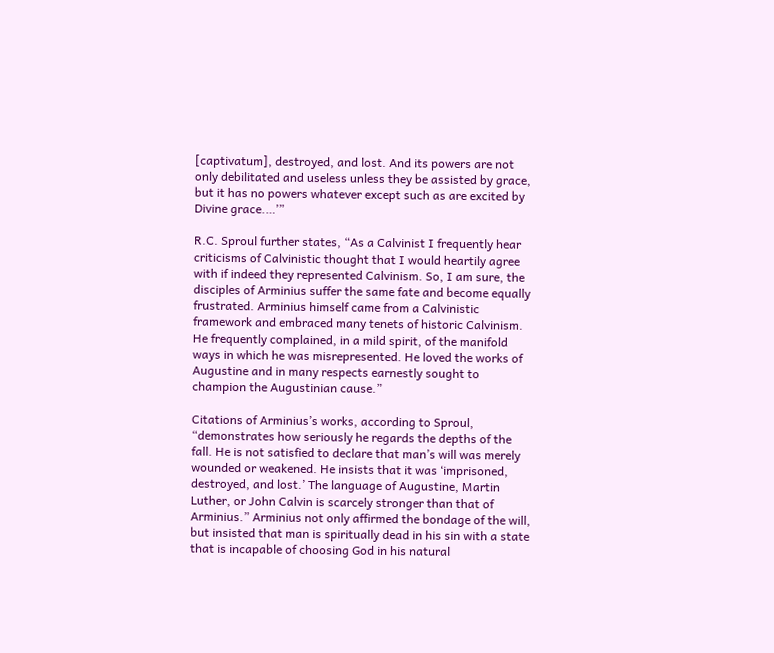[captivatum], destroyed, and lost. And its powers are not only debilitated and useless unless they be assisted by grace, but it has no powers whatever except such as are excited by Divine grace.…’”

R.C. Sproul further states, “As a Calvinist I frequently hear criticisms of Calvinistic thought that I would heartily agree with if indeed they represented Calvinism. So, I am sure, the disciples of Arminius suffer the same fate and become equally frustrated. Arminius himself came from a Calvinistic framework and embraced many tenets of historic Calvinism. He frequently complained, in a mild spirit, of the manifold ways in which he was misrepresented. He loved the works of Augustine and in many respects earnestly sought to champion the Augustinian cause.”

Citations of Arminius’s works, according to Sproul, “demonstrates how seriously he regards the depths of the fall. He is not satisfied to declare that man’s will was merely wounded or weakened. He insists that it was ‘imprisoned, destroyed, and lost.’ The language of Augustine, Martin Luther, or John Calvin is scarcely stronger than that of Arminius.” Arminius not only affirmed the bondage of the will, but insisted that man is spiritually dead in his sin with a state that is incapable of choosing God in his natural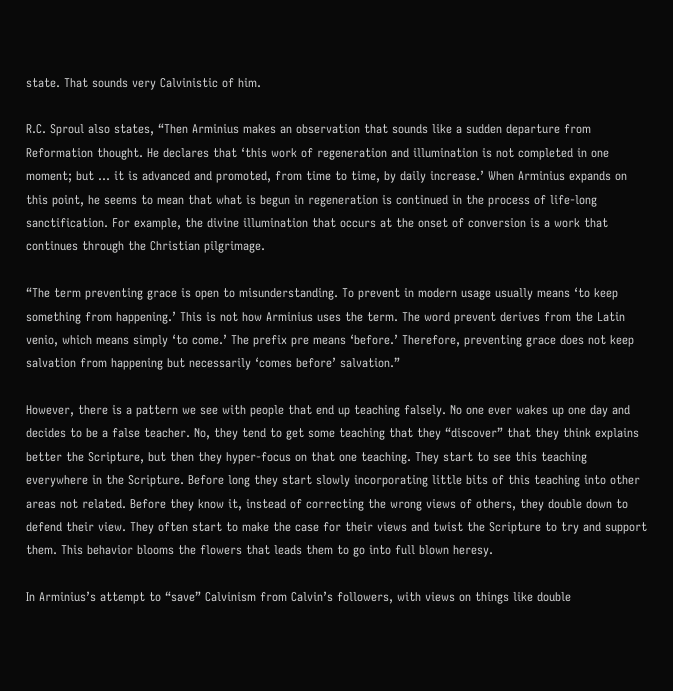state. That sounds very Calvinistic of him.

R.C. Sproul also states, “Then Arminius makes an observation that sounds like a sudden departure from Reformation thought. He declares that ‘this work of regeneration and illumination is not completed in one moment; but … it is advanced and promoted, from time to time, by daily increase.’ When Arminius expands on this point, he seems to mean that what is begun in regeneration is continued in the process of life-long sanctification. For example, the divine illumination that occurs at the onset of conversion is a work that continues through the Christian pilgrimage.

“The term preventing grace is open to misunderstanding. To prevent in modern usage usually means ‘to keep something from happening.’ This is not how Arminius uses the term. The word prevent derives from the Latin venio, which means simply ‘to come.’ The prefix pre means ‘before.’ Therefore, preventing grace does not keep salvation from happening but necessarily ‘comes before’ salvation.”

However, there is a pattern we see with people that end up teaching falsely. No one ever wakes up one day and decides to be a false teacher. No, they tend to get some teaching that they “discover” that they think explains better the Scripture, but then they hyper-focus on that one teaching. They start to see this teaching everywhere in the Scripture. Before long they start slowly incorporating little bits of this teaching into other areas not related. Before they know it, instead of correcting the wrong views of others, they double down to defend their view. They often start to make the case for their views and twist the Scripture to try and support them. This behavior blooms the flowers that leads them to go into full blown heresy.

In Arminius’s attempt to “save” Calvinism from Calvin’s followers, with views on things like double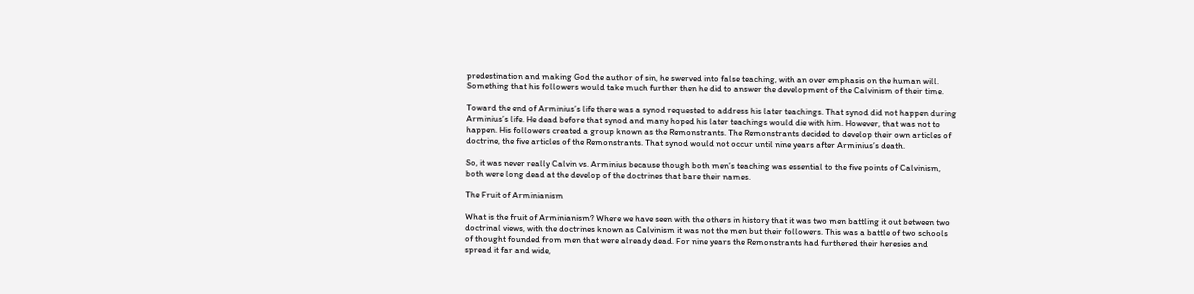predestination and making God the author of sin, he swerved into false teaching, with an over emphasis on the human will. Something that his followers would take much further then he did to answer the development of the Calvinism of their time.

Toward the end of Arminius’s life there was a synod requested to address his later teachings. That synod did not happen during Arminius’s life. He dead before that synod and many hoped his later teachings would die with him. However, that was not to happen. His followers created a group known as the Remonstrants. The Remonstrants decided to develop their own articles of doctrine, the five articles of the Remonstrants. That synod would not occur until nine years after Arminius’s death.

So, it was never really Calvin vs. Arminius because though both men’s teaching was essential to the five points of Calvinism, both were long dead at the develop of the doctrines that bare their names.

The Fruit of Arminianism

What is the fruit of Arminianism? Where we have seen with the others in history that it was two men battling it out between two doctrinal views, with the doctrines known as Calvinism it was not the men but their followers. This was a battle of two schools of thought founded from men that were already dead. For nine years the Remonstrants had furthered their heresies and spread it far and wide,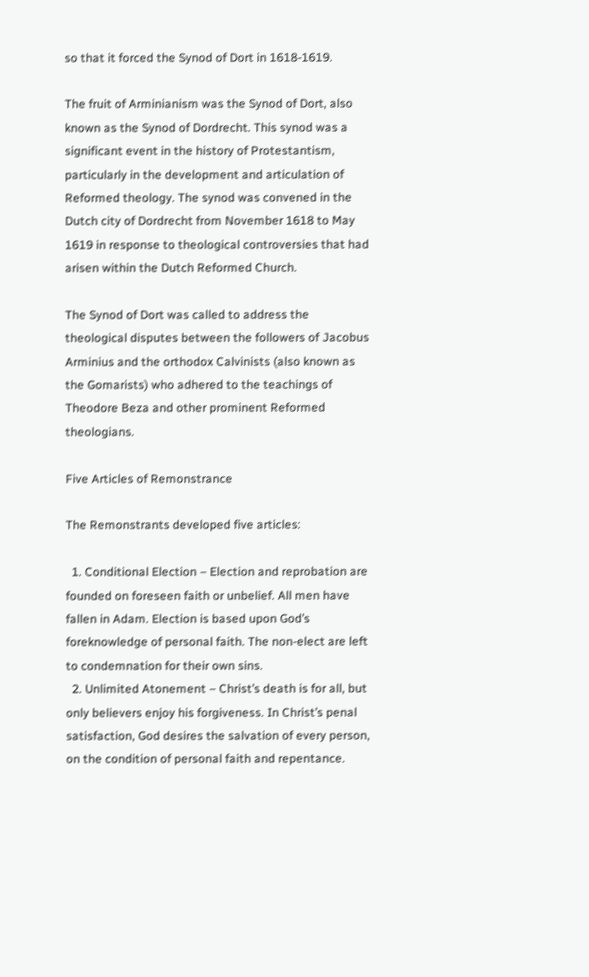so that it forced the Synod of Dort in 1618-1619.

The fruit of Arminianism was the Synod of Dort, also known as the Synod of Dordrecht. This synod was a significant event in the history of Protestantism, particularly in the development and articulation of Reformed theology. The synod was convened in the Dutch city of Dordrecht from November 1618 to May 1619 in response to theological controversies that had arisen within the Dutch Reformed Church.

The Synod of Dort was called to address the theological disputes between the followers of Jacobus Arminius and the orthodox Calvinists (also known as the Gomarists) who adhered to the teachings of Theodore Beza and other prominent Reformed theologians.

Five Articles of Remonstrance

The Remonstrants developed five articles:

  1. Conditional Election – Election and reprobation are founded on foreseen faith or unbelief. All men have fallen in Adam. Election is based upon God’s foreknowledge of personal faith. The non-elect are left to condemnation for their own sins.
  2. Unlimited Atonement – Christ’s death is for all, but only believers enjoy his forgiveness. In Christ’s penal satisfaction, God desires the salvation of every person, on the condition of personal faith and repentance.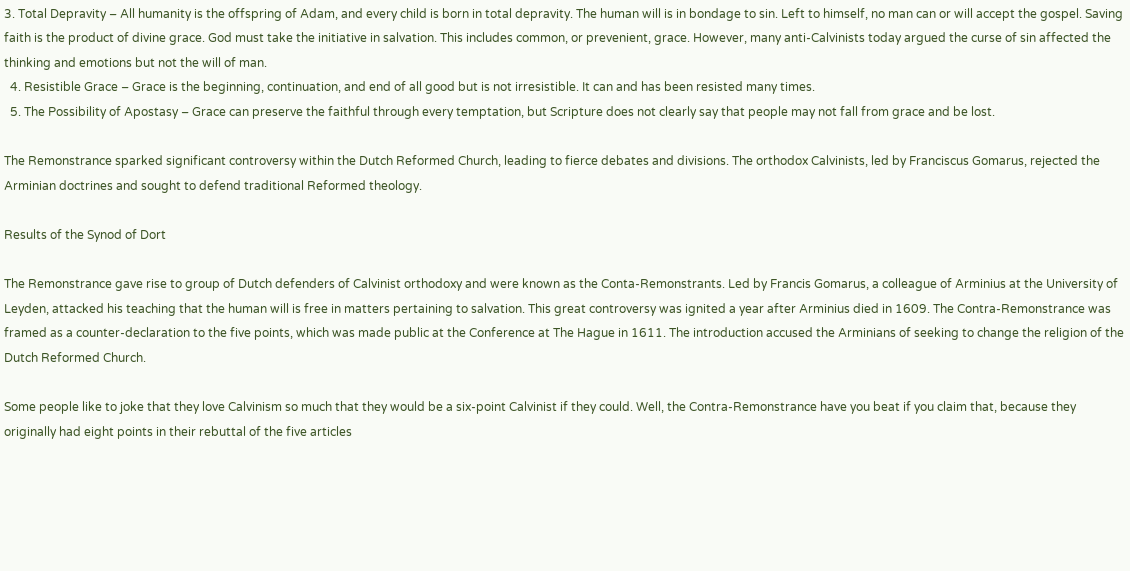3. Total Depravity – All humanity is the offspring of Adam, and every child is born in total depravity. The human will is in bondage to sin. Left to himself, no man can or will accept the gospel. Saving faith is the product of divine grace. God must take the initiative in salvation. This includes common, or prevenient, grace. However, many anti-Calvinists today argued the curse of sin affected the thinking and emotions but not the will of man.
  4. Resistible Grace – Grace is the beginning, continuation, and end of all good but is not irresistible. It can and has been resisted many times.
  5. The Possibility of Apostasy – Grace can preserve the faithful through every temptation, but Scripture does not clearly say that people may not fall from grace and be lost.

The Remonstrance sparked significant controversy within the Dutch Reformed Church, leading to fierce debates and divisions. The orthodox Calvinists, led by Franciscus Gomarus, rejected the Arminian doctrines and sought to defend traditional Reformed theology.

Results of the Synod of Dort

The Remonstrance gave rise to group of Dutch defenders of Calvinist orthodoxy and were known as the Conta-Remonstrants. Led by Francis Gomarus, a colleague of Arminius at the University of Leyden, attacked his teaching that the human will is free in matters pertaining to salvation. This great controversy was ignited a year after Arminius died in 1609. The Contra-Remonstrance was framed as a counter-declaration to the five points, which was made public at the Conference at The Hague in 1611. The introduction accused the Arminians of seeking to change the religion of the Dutch Reformed Church.

Some people like to joke that they love Calvinism so much that they would be a six-point Calvinist if they could. Well, the Contra-Remonstrance have you beat if you claim that, because they originally had eight points in their rebuttal of the five articles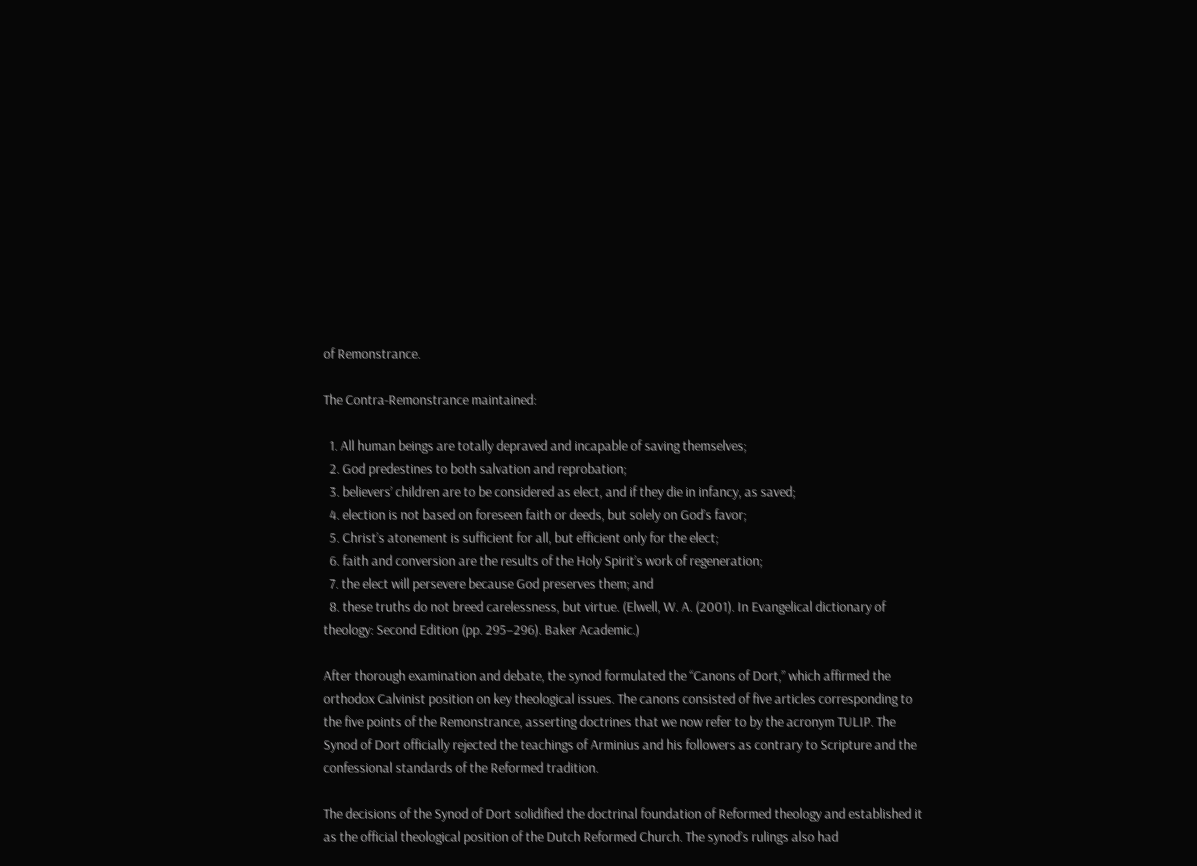of Remonstrance.

The Contra-Remonstrance maintained:

  1. All human beings are totally depraved and incapable of saving themselves;
  2. God predestines to both salvation and reprobation;
  3. believers’ children are to be considered as elect, and if they die in infancy, as saved;
  4. election is not based on foreseen faith or deeds, but solely on God’s favor;
  5. Christ’s atonement is sufficient for all, but efficient only for the elect;
  6. faith and conversion are the results of the Holy Spirit’s work of regeneration;
  7. the elect will persevere because God preserves them; and
  8. these truths do not breed carelessness, but virtue. (Elwell, W. A. (2001). In Evangelical dictionary of theology: Second Edition (pp. 295–296). Baker Academic.)

After thorough examination and debate, the synod formulated the “Canons of Dort,” which affirmed the orthodox Calvinist position on key theological issues. The canons consisted of five articles corresponding to the five points of the Remonstrance, asserting doctrines that we now refer to by the acronym TULIP. The Synod of Dort officially rejected the teachings of Arminius and his followers as contrary to Scripture and the confessional standards of the Reformed tradition.

The decisions of the Synod of Dort solidified the doctrinal foundation of Reformed theology and established it as the official theological position of the Dutch Reformed Church. The synod’s rulings also had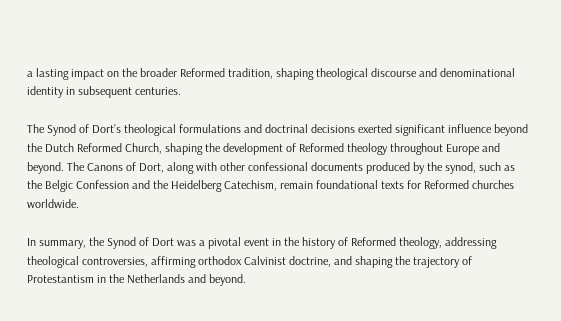a lasting impact on the broader Reformed tradition, shaping theological discourse and denominational identity in subsequent centuries.

The Synod of Dort’s theological formulations and doctrinal decisions exerted significant influence beyond the Dutch Reformed Church, shaping the development of Reformed theology throughout Europe and beyond. The Canons of Dort, along with other confessional documents produced by the synod, such as the Belgic Confession and the Heidelberg Catechism, remain foundational texts for Reformed churches worldwide.

In summary, the Synod of Dort was a pivotal event in the history of Reformed theology, addressing theological controversies, affirming orthodox Calvinist doctrine, and shaping the trajectory of Protestantism in the Netherlands and beyond.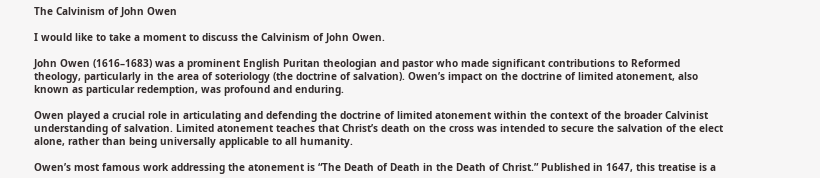The Calvinism of John Owen

I would like to take a moment to discuss the Calvinism of John Owen.

John Owen (1616–1683) was a prominent English Puritan theologian and pastor who made significant contributions to Reformed theology, particularly in the area of soteriology (the doctrine of salvation). Owen’s impact on the doctrine of limited atonement, also known as particular redemption, was profound and enduring.

Owen played a crucial role in articulating and defending the doctrine of limited atonement within the context of the broader Calvinist understanding of salvation. Limited atonement teaches that Christ’s death on the cross was intended to secure the salvation of the elect alone, rather than being universally applicable to all humanity.

Owen’s most famous work addressing the atonement is “The Death of Death in the Death of Christ.” Published in 1647, this treatise is a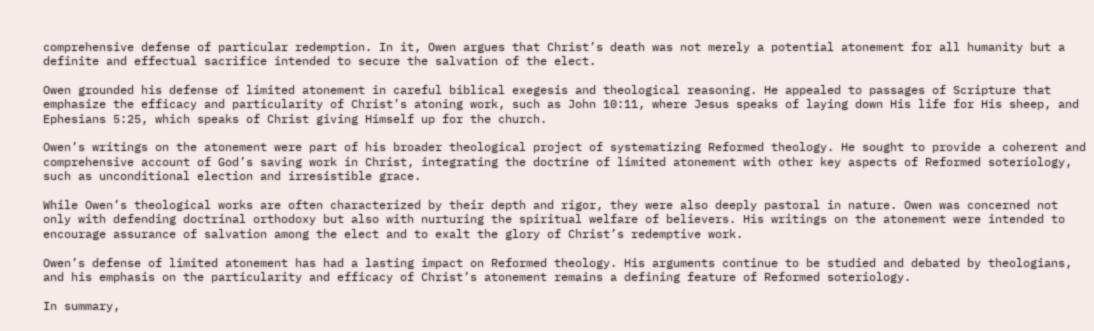comprehensive defense of particular redemption. In it, Owen argues that Christ’s death was not merely a potential atonement for all humanity but a definite and effectual sacrifice intended to secure the salvation of the elect.

Owen grounded his defense of limited atonement in careful biblical exegesis and theological reasoning. He appealed to passages of Scripture that emphasize the efficacy and particularity of Christ’s atoning work, such as John 10:11, where Jesus speaks of laying down His life for His sheep, and Ephesians 5:25, which speaks of Christ giving Himself up for the church.

Owen’s writings on the atonement were part of his broader theological project of systematizing Reformed theology. He sought to provide a coherent and comprehensive account of God’s saving work in Christ, integrating the doctrine of limited atonement with other key aspects of Reformed soteriology, such as unconditional election and irresistible grace.

While Owen’s theological works are often characterized by their depth and rigor, they were also deeply pastoral in nature. Owen was concerned not only with defending doctrinal orthodoxy but also with nurturing the spiritual welfare of believers. His writings on the atonement were intended to encourage assurance of salvation among the elect and to exalt the glory of Christ’s redemptive work.

Owen’s defense of limited atonement has had a lasting impact on Reformed theology. His arguments continue to be studied and debated by theologians, and his emphasis on the particularity and efficacy of Christ’s atonement remains a defining feature of Reformed soteriology.

In summary,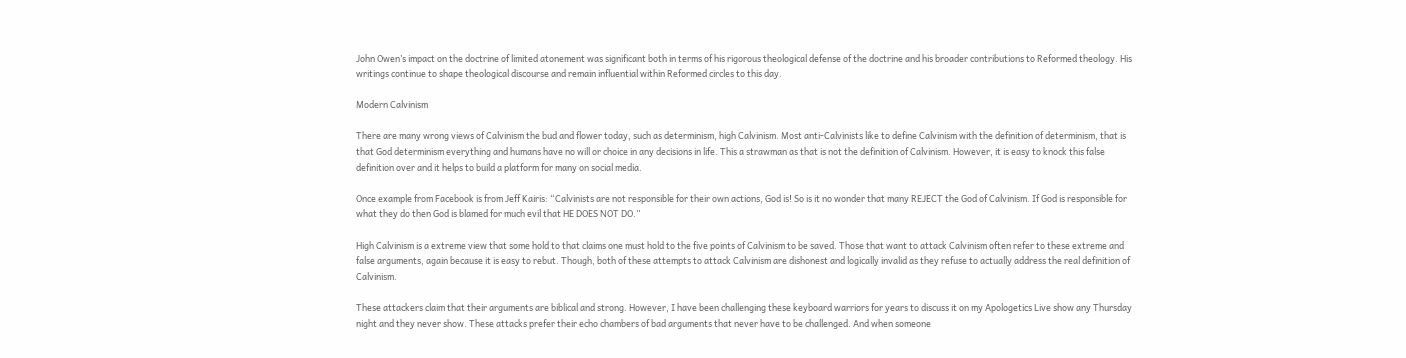John Owen’s impact on the doctrine of limited atonement was significant both in terms of his rigorous theological defense of the doctrine and his broader contributions to Reformed theology. His writings continue to shape theological discourse and remain influential within Reformed circles to this day.

Modern Calvinism

There are many wrong views of Calvinism the bud and flower today, such as determinism, high Calvinism. Most anti-Calvinists like to define Calvinism with the definition of determinism, that is that God determinism everything and humans have no will or choice in any decisions in life. This a strawman as that is not the definition of Calvinism. However, it is easy to knock this false definition over and it helps to build a platform for many on social media.

Once example from Facebook is from Jeff Kairis: “Calvinists are not responsible for their own actions, God is! So is it no wonder that many REJECT the God of Calvinism. If God is responsible for what they do then God is blamed for much evil that HE DOES NOT DO.”

High Calvinism is a extreme view that some hold to that claims one must hold to the five points of Calvinism to be saved. Those that want to attack Calvinism often refer to these extreme and false arguments, again because it is easy to rebut. Though, both of these attempts to attack Calvinism are dishonest and logically invalid as they refuse to actually address the real definition of Calvinism.

These attackers claim that their arguments are biblical and strong. However, I have been challenging these keyboard warriors for years to discuss it on my Apologetics Live show any Thursday night and they never show. These attacks prefer their echo chambers of bad arguments that never have to be challenged. And when someone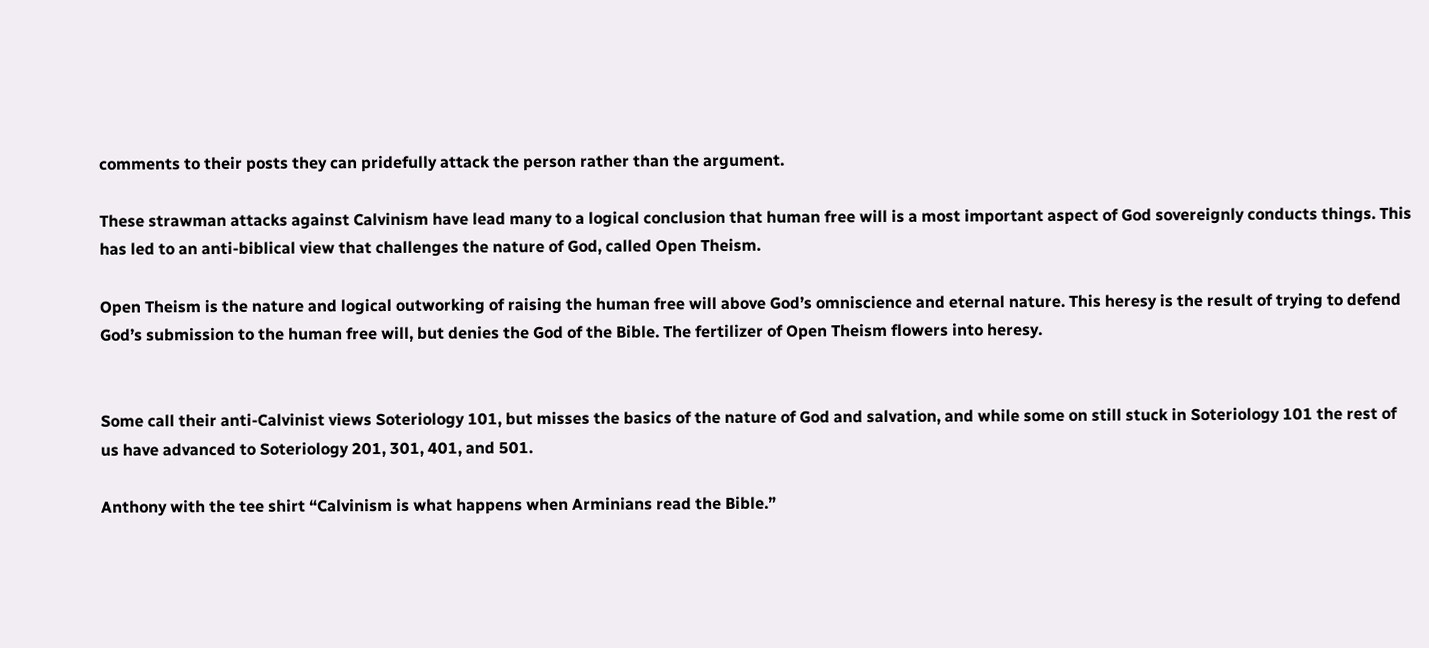comments to their posts they can pridefully attack the person rather than the argument.

These strawman attacks against Calvinism have lead many to a logical conclusion that human free will is a most important aspect of God sovereignly conducts things. This has led to an anti-biblical view that challenges the nature of God, called Open Theism.

Open Theism is the nature and logical outworking of raising the human free will above God’s omniscience and eternal nature. This heresy is the result of trying to defend God’s submission to the human free will, but denies the God of the Bible. The fertilizer of Open Theism flowers into heresy.


Some call their anti-Calvinist views Soteriology 101, but misses the basics of the nature of God and salvation, and while some on still stuck in Soteriology 101 the rest of us have advanced to Soteriology 201, 301, 401, and 501.

Anthony with the tee shirt “Calvinism is what happens when Arminians read the Bible.”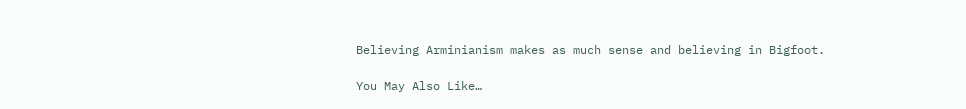Believing Arminianism makes as much sense and believing in Bigfoot.

You May Also Like…